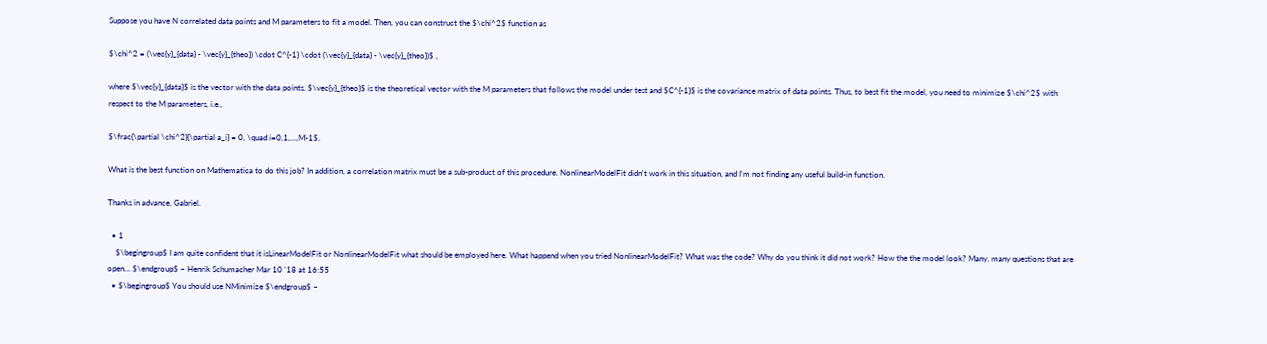Suppose you have N correlated data points and M parameters to fit a model. Then, you can construct the $\chi^2$ function as

$\chi^2 = (\vec{y}_{data} - \vec{y}_{theo}) \cdot C^{-1} \cdot (\vec{y}_{data} - \vec{y}_{theo})$ ,

where $\vec{y}_{data}$ is the vector with the data points, $\vec{y}_{theo}$ is the theoretical vector with the M parameters that follows the model under test and $C^{-1}$ is the covariance matrix of data points. Thus, to best fit the model, you need to minimize $\chi^2$ with respect to the M parameters, i.e.,

$\frac{\partial \chi^2}{\partial a_i} = 0, \quad i=0,1,...,M-1$.

What is the best function on Mathematica to do this job? In addition, a correlation matrix must be a sub-product of this procedure. NonlinearModelFit didn't work in this situation, and I'm not finding any useful build-in function.

Thanks in advance, Gabriel.

  • 1
    $\begingroup$ I am quite confident that it isLinearModelFit or NonlinearModelFit what should be employed here. What happend when you tried NonlinearModelFit? What was the code? Why do you think it did not work? How the the model look? Many. many questions that are open... $\endgroup$ – Henrik Schumacher Mar 10 '18 at 16:55
  • $\begingroup$ You should use NMinimize $\endgroup$ –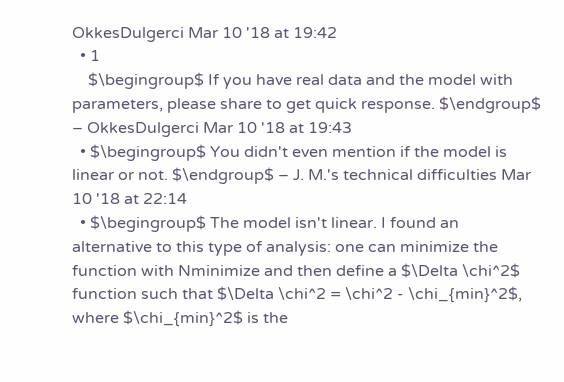OkkesDulgerci Mar 10 '18 at 19:42
  • 1
    $\begingroup$ If you have real data and the model with parameters, please share to get quick response. $\endgroup$ – OkkesDulgerci Mar 10 '18 at 19:43
  • $\begingroup$ You didn't even mention if the model is linear or not. $\endgroup$ – J. M.'s technical difficulties Mar 10 '18 at 22:14
  • $\begingroup$ The model isn't linear. I found an alternative to this type of analysis: one can minimize the function with Nminimize and then define a $\Delta \chi^2$ function such that $\Delta \chi^2 = \chi^2 - \chi_{min}^2$, where $\chi_{min}^2$ is the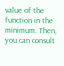value of the function in the minimum. Then, you can consult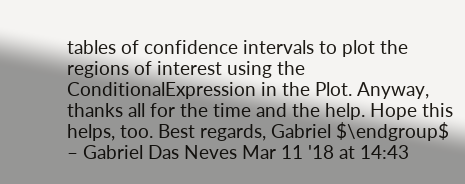tables of confidence intervals to plot the regions of interest using the ConditionalExpression in the Plot. Anyway, thanks all for the time and the help. Hope this helps, too. Best regards, Gabriel $\endgroup$ – Gabriel Das Neves Mar 11 '18 at 14:43